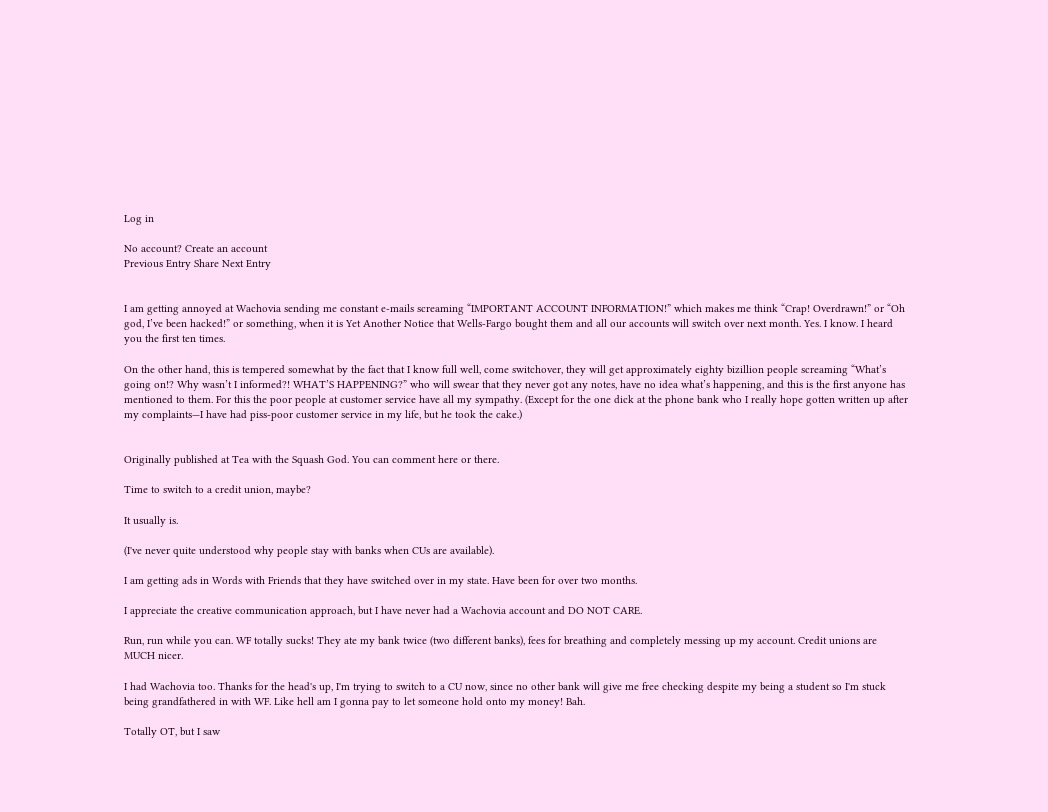Log in

No account? Create an account
Previous Entry Share Next Entry


I am getting annoyed at Wachovia sending me constant e-mails screaming “IMPORTANT ACCOUNT INFORMATION!” which makes me think “Crap! Overdrawn!” or “Oh god, I’ve been hacked!” or something, when it is Yet Another Notice that Wells-Fargo bought them and all our accounts will switch over next month. Yes. I know. I heard you the first ten times.

On the other hand, this is tempered somewhat by the fact that I know full well, come switchover, they will get approximately eighty bizillion people screaming “What’s going on!? Why wasn’t I informed?! WHAT’S HAPPENING?” who will swear that they never got any notes, have no idea what’s happening, and this is the first anyone has mentioned to them. For this the poor people at customer service have all my sympathy. (Except for the one dick at the phone bank who I really hope gotten written up after my complaints—I have had piss-poor customer service in my life, but he took the cake.)


Originally published at Tea with the Squash God. You can comment here or there.

Time to switch to a credit union, maybe?

It usually is.

(I've never quite understood why people stay with banks when CUs are available).

I am getting ads in Words with Friends that they have switched over in my state. Have been for over two months.

I appreciate the creative communication approach, but I have never had a Wachovia account and DO NOT CARE.

Run, run while you can. WF totally sucks! They ate my bank twice (two different banks), fees for breathing and completely messing up my account. Credit unions are MUCH nicer.

I had Wachovia too. Thanks for the head's up, I'm trying to switch to a CU now, since no other bank will give me free checking despite my being a student so I'm stuck being grandfathered in with WF. Like hell am I gonna pay to let someone hold onto my money! Bah.

Totally OT, but I saw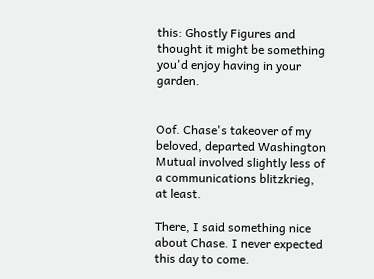this: Ghostly Figures and thought it might be something you'd enjoy having in your garden.


Oof. Chase's takeover of my beloved, departed Washington Mutual involved slightly less of a communications blitzkrieg, at least.

There, I said something nice about Chase. I never expected this day to come.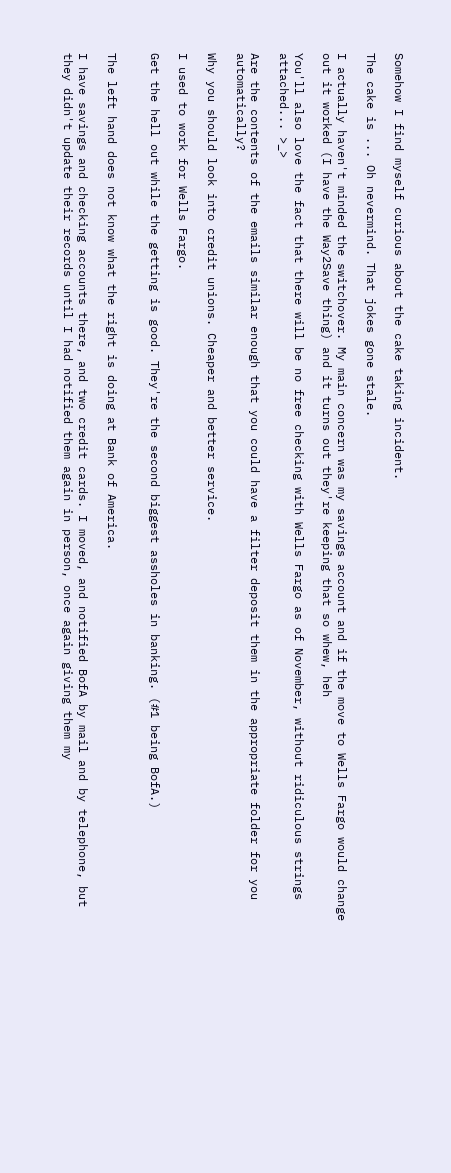Somehow I find myself curious about the cake taking incident.

The cake is ... Oh nevermind. That jokes gone stale.

I actually haven't minded the switchover. My main concern was my savings account and if the move to Wells Fargo would change out it worked (I have the Way2Save thing) and it turns out they're keeping that so whew, heh

You'll also love the fact that there will be no free checking with Wells Fargo as of November, without ridiculous strings attached... >_>

Are the contents of the emails similar enough that you could have a filter deposit them in the appropriate folder for you automatically?

Why you should look into credit unions. Cheaper and better service.

I used to work for Wells Fargo.

Get the hell out while the getting is good. They're the second biggest assholes in banking. (#1 being BofA.)


The left hand does not know what the right is doing at Bank of America.

I have savings and checking accounts there, and two credit cards. I moved, and notified BofA by mail and by telephone, but they didn't update their records until I had notified them again in person, once again giving them my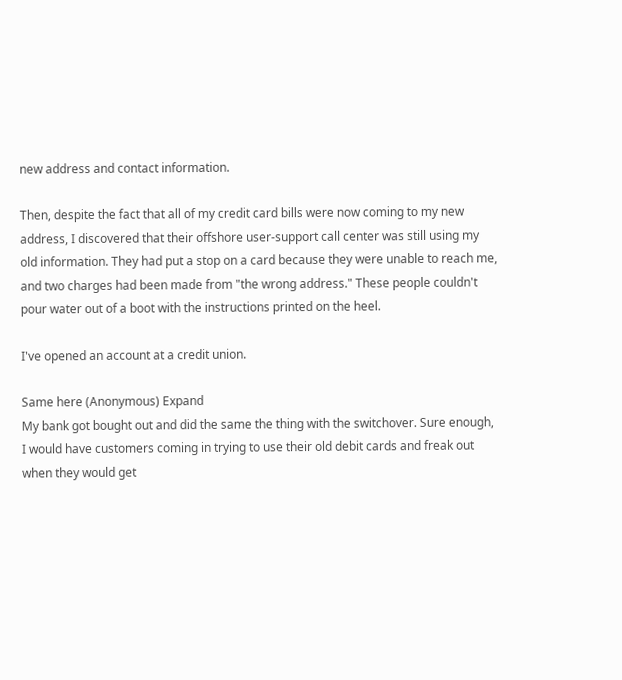new address and contact information.

Then, despite the fact that all of my credit card bills were now coming to my new address, I discovered that their offshore user-support call center was still using my old information. They had put a stop on a card because they were unable to reach me, and two charges had been made from "the wrong address." These people couldn't pour water out of a boot with the instructions printed on the heel.

I've opened an account at a credit union.

Same here (Anonymous) Expand
My bank got bought out and did the same the thing with the switchover. Sure enough, I would have customers coming in trying to use their old debit cards and freak out when they would get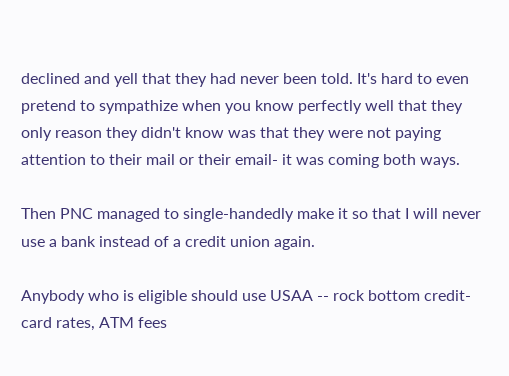declined and yell that they had never been told. It's hard to even pretend to sympathize when you know perfectly well that they only reason they didn't know was that they were not paying attention to their mail or their email- it was coming both ways.

Then PNC managed to single-handedly make it so that I will never use a bank instead of a credit union again.

Anybody who is eligible should use USAA -- rock bottom credit-card rates, ATM fees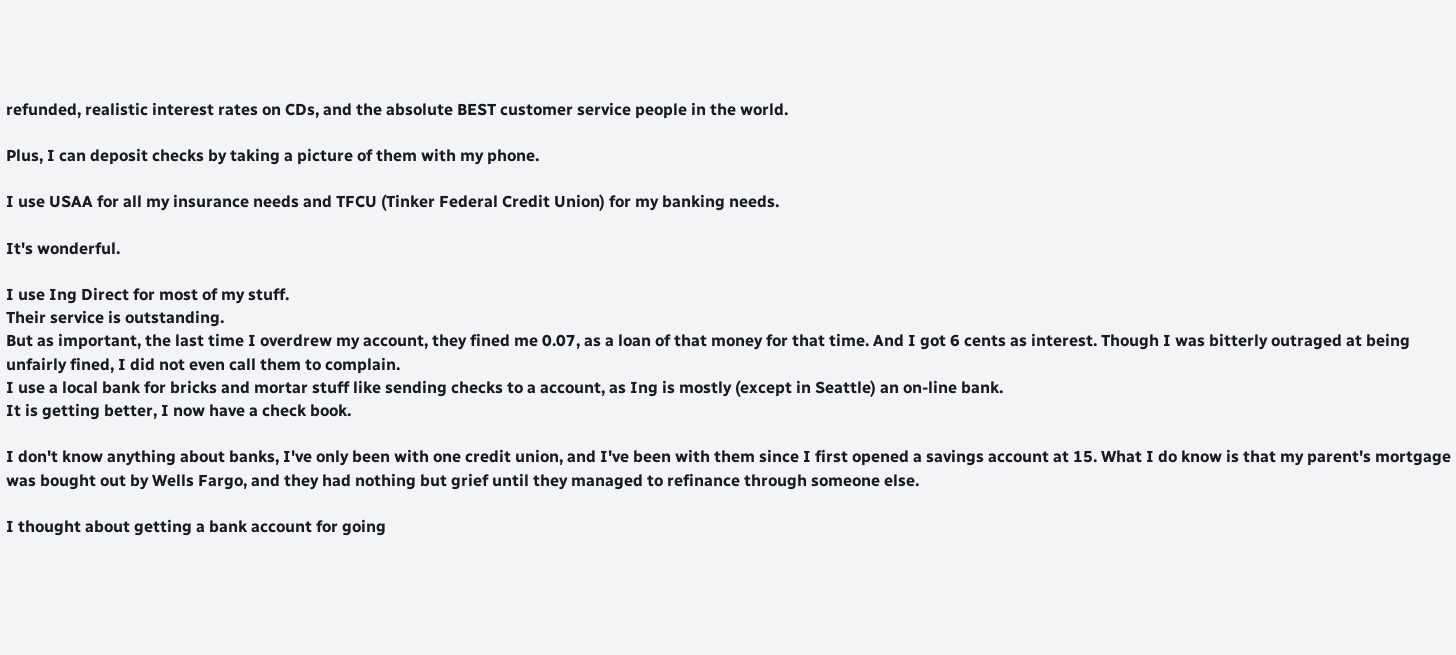refunded, realistic interest rates on CDs, and the absolute BEST customer service people in the world.

Plus, I can deposit checks by taking a picture of them with my phone.

I use USAA for all my insurance needs and TFCU (Tinker Federal Credit Union) for my banking needs.

It's wonderful.

I use Ing Direct for most of my stuff.
Their service is outstanding.
But as important, the last time I overdrew my account, they fined me 0.07, as a loan of that money for that time. And I got 6 cents as interest. Though I was bitterly outraged at being unfairly fined, I did not even call them to complain.
I use a local bank for bricks and mortar stuff like sending checks to a account, as Ing is mostly (except in Seattle) an on-line bank.
It is getting better, I now have a check book.

I don't know anything about banks, I've only been with one credit union, and I've been with them since I first opened a savings account at 15. What I do know is that my parent's mortgage was bought out by Wells Fargo, and they had nothing but grief until they managed to refinance through someone else.

I thought about getting a bank account for going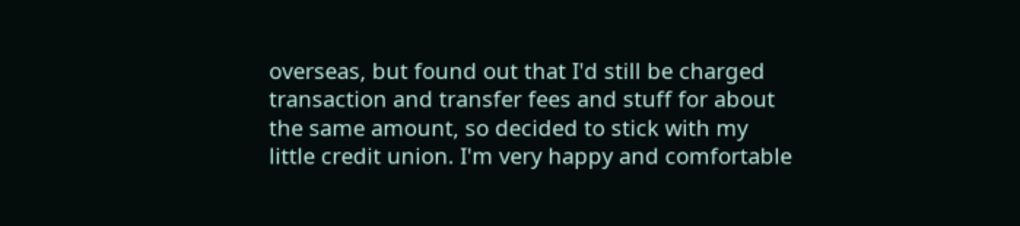overseas, but found out that I'd still be charged transaction and transfer fees and stuff for about the same amount, so decided to stick with my little credit union. I'm very happy and comfortable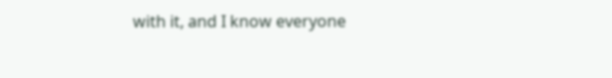with it, and I know everyone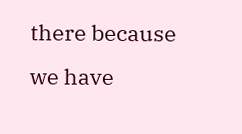there because we have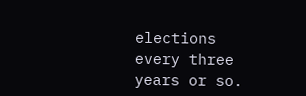elections every three years or so.